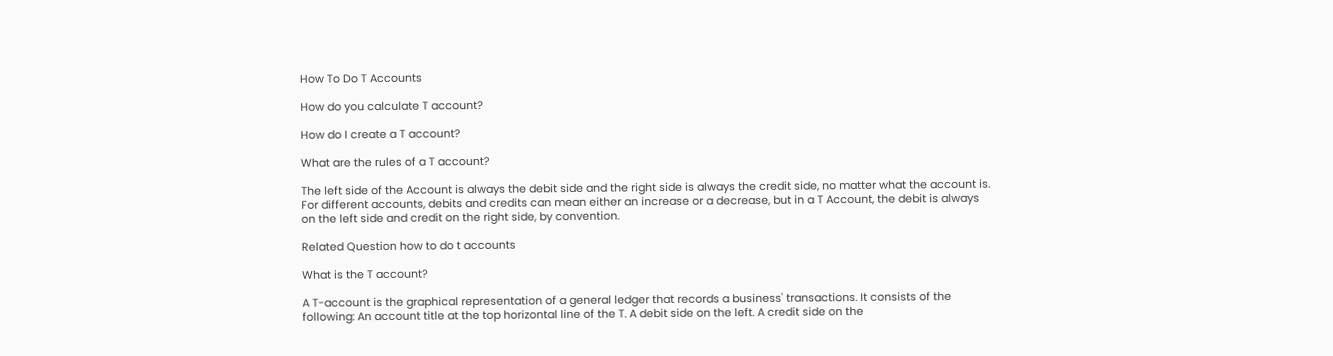How To Do T Accounts

How do you calculate T account?

How do I create a T account?

What are the rules of a T account?

The left side of the Account is always the debit side and the right side is always the credit side, no matter what the account is. For different accounts, debits and credits can mean either an increase or a decrease, but in a T Account, the debit is always on the left side and credit on the right side, by convention.

Related Question how to do t accounts

What is the T account?

A T-account is the graphical representation of a general ledger that records a business' transactions. It consists of the following: An account title at the top horizontal line of the T. A debit side on the left. A credit side on the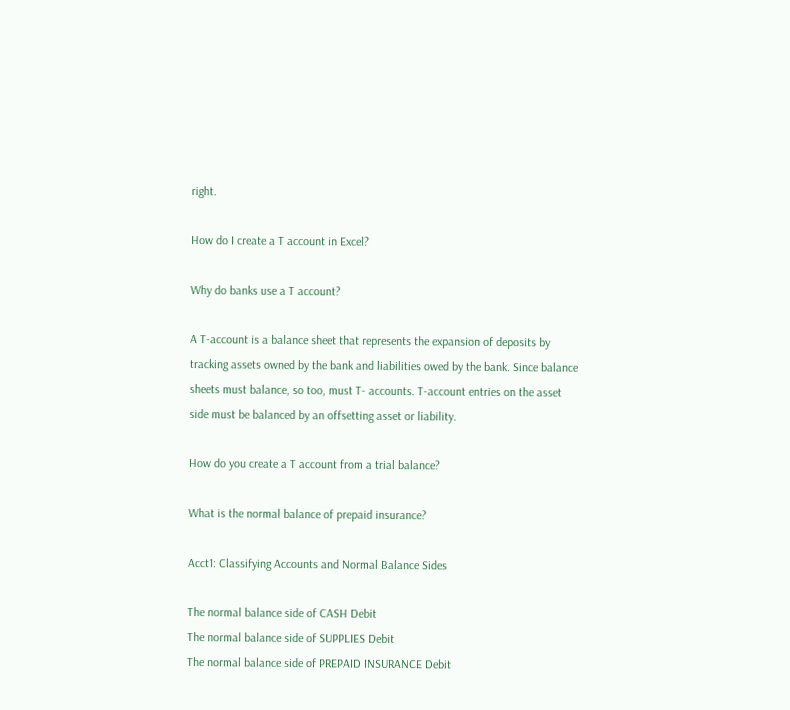right.

How do I create a T account in Excel?

Why do banks use a T account?

A T-account is a balance sheet that represents the expansion of deposits by tracking assets owned by the bank and liabilities owed by the bank. Since balance sheets must balance, so too, must T- accounts. T-account entries on the asset side must be balanced by an offsetting asset or liability.

How do you create a T account from a trial balance?

What is the normal balance of prepaid insurance?

Acct1: Classifying Accounts and Normal Balance Sides

The normal balance side of CASH Debit
The normal balance side of SUPPLIES Debit
The normal balance side of PREPAID INSURANCE Debit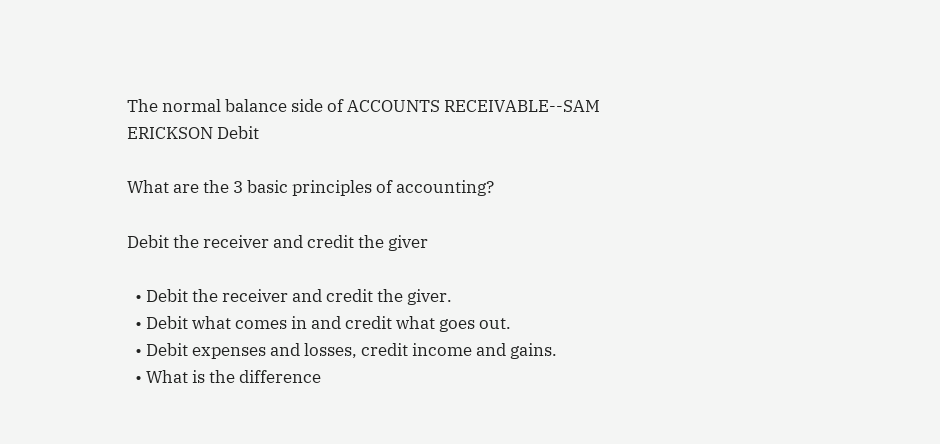The normal balance side of ACCOUNTS RECEIVABLE--SAM ERICKSON Debit

What are the 3 basic principles of accounting?

Debit the receiver and credit the giver

  • Debit the receiver and credit the giver.
  • Debit what comes in and credit what goes out.
  • Debit expenses and losses, credit income and gains.
  • What is the difference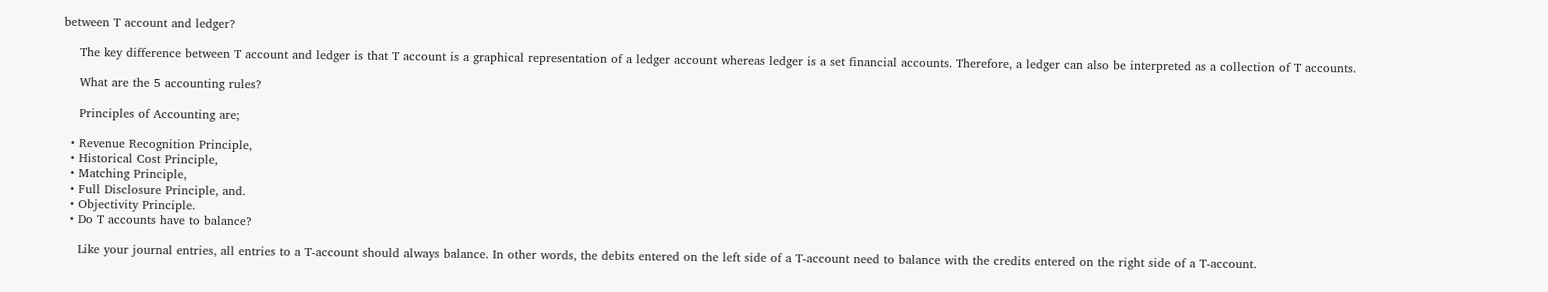between T account and ledger?

    The key difference between T account and ledger is that T account is a graphical representation of a ledger account whereas ledger is a set financial accounts. Therefore, a ledger can also be interpreted as a collection of T accounts.

    What are the 5 accounting rules?

    Principles of Accounting are;

  • Revenue Recognition Principle,
  • Historical Cost Principle,
  • Matching Principle,
  • Full Disclosure Principle, and.
  • Objectivity Principle.
  • Do T accounts have to balance?

    Like your journal entries, all entries to a T-account should always balance. In other words, the debits entered on the left side of a T-account need to balance with the credits entered on the right side of a T-account.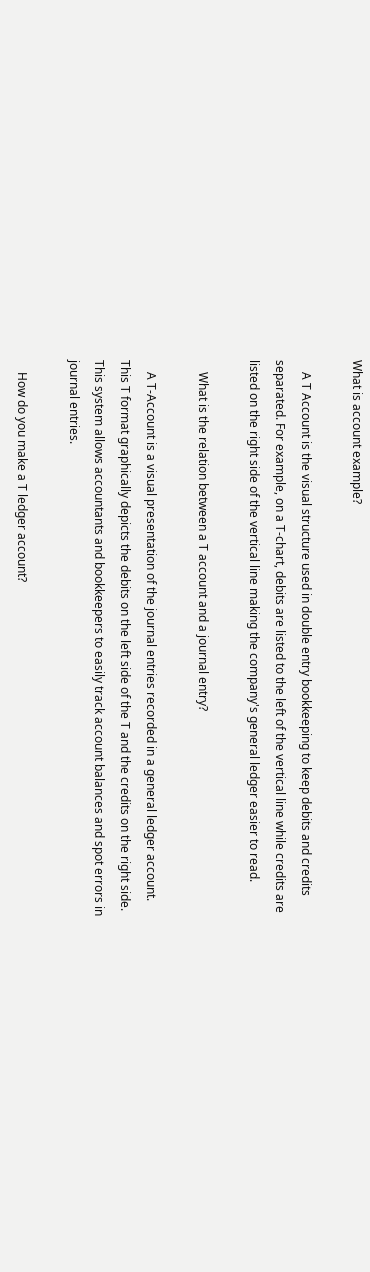What is account example?

    A T Account is the visual structure used in double entry bookkeeping to keep debits and credits separated. For example, on a T-chart, debits are listed to the left of the vertical line while credits are listed on the right side of the vertical line making the company's general ledger easier to read.

    What is the relation between a T account and a journal entry?

    A T-Account is a visual presentation of the journal entries recorded in a general ledger account. This T format graphically depicts the debits on the left side of the T and the credits on the right side. This system allows accountants and bookkeepers to easily track account balances and spot errors in journal entries.

    How do you make a T ledger account?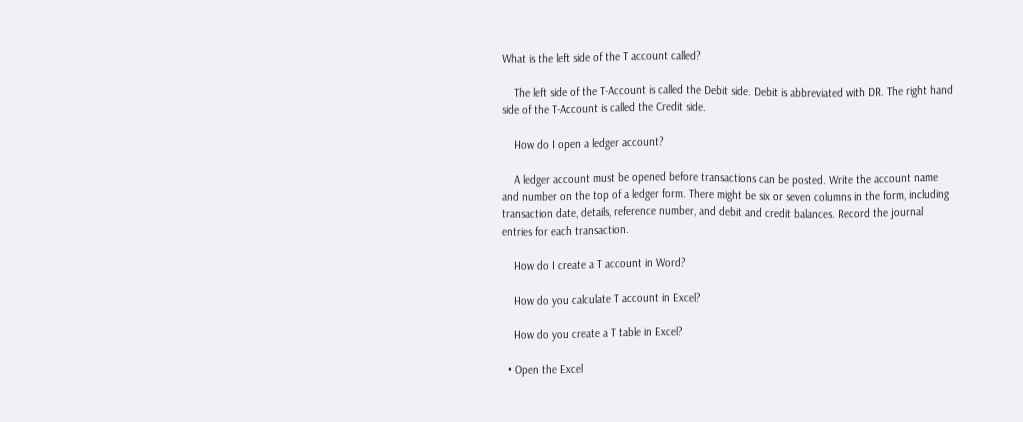What is the left side of the T account called?

    The left side of the T-Account is called the Debit side. Debit is abbreviated with DR. The right hand side of the T-Account is called the Credit side.

    How do I open a ledger account?

    A ledger account must be opened before transactions can be posted. Write the account name and number on the top of a ledger form. There might be six or seven columns in the form, including transaction date, details, reference number, and debit and credit balances. Record the journal entries for each transaction.

    How do I create a T account in Word?

    How do you calculate T account in Excel?

    How do you create a T table in Excel?

  • Open the Excel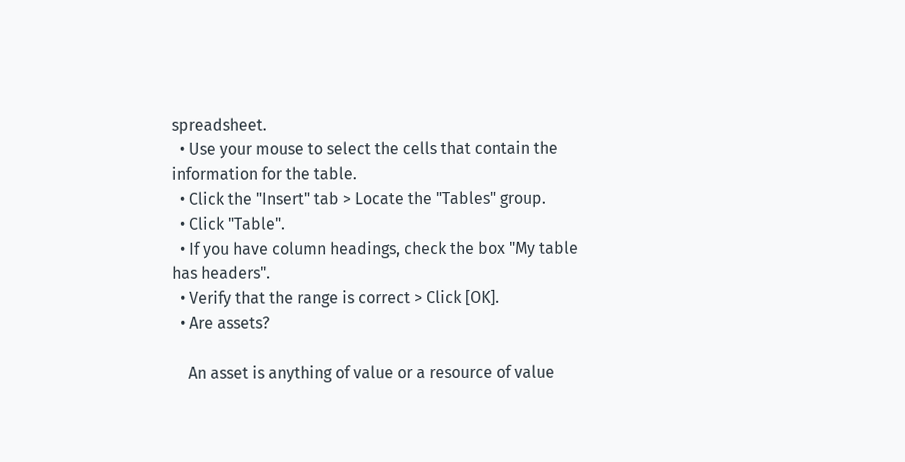spreadsheet.
  • Use your mouse to select the cells that contain the information for the table.
  • Click the "Insert" tab > Locate the "Tables" group.
  • Click "Table".
  • If you have column headings, check the box "My table has headers".
  • Verify that the range is correct > Click [OK].
  • Are assets?

    An asset is anything of value or a resource of value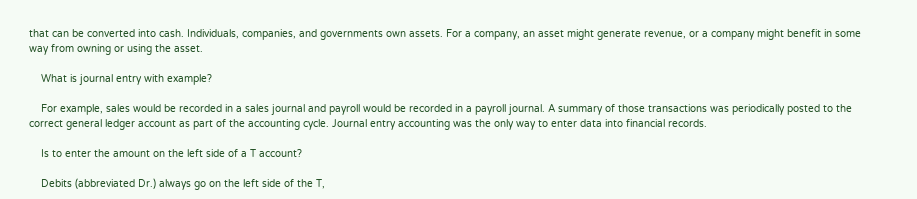that can be converted into cash. Individuals, companies, and governments own assets. For a company, an asset might generate revenue, or a company might benefit in some way from owning or using the asset.

    What is journal entry with example?

    For example, sales would be recorded in a sales journal and payroll would be recorded in a payroll journal. A summary of those transactions was periodically posted to the correct general ledger account as part of the accounting cycle. Journal entry accounting was the only way to enter data into financial records.

    Is to enter the amount on the left side of a T account?

    Debits (abbreviated Dr.) always go on the left side of the T,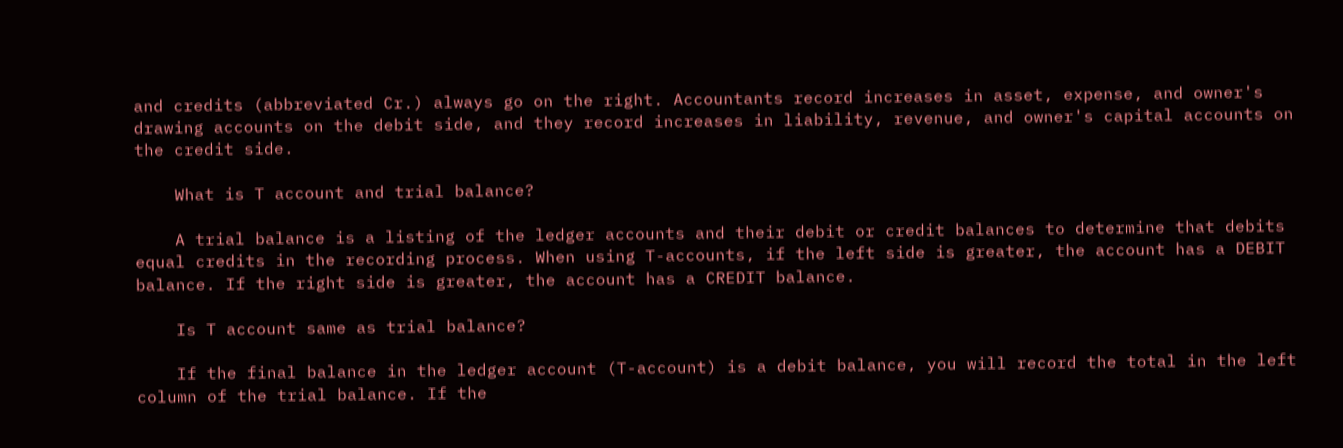and credits (abbreviated Cr.) always go on the right. Accountants record increases in asset, expense, and owner's drawing accounts on the debit side, and they record increases in liability, revenue, and owner's capital accounts on the credit side.

    What is T account and trial balance?

    A trial balance is a listing of the ledger accounts and their debit or credit balances to determine that debits equal credits in the recording process. When using T-accounts, if the left side is greater, the account has a DEBIT balance. If the right side is greater, the account has a CREDIT balance.

    Is T account same as trial balance?

    If the final balance in the ledger account (T-account) is a debit balance, you will record the total in the left column of the trial balance. If the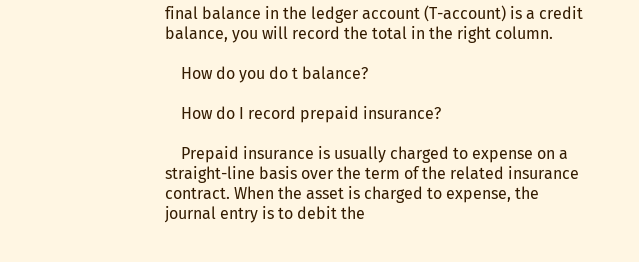final balance in the ledger account (T-account) is a credit balance, you will record the total in the right column.

    How do you do t balance?

    How do I record prepaid insurance?

    Prepaid insurance is usually charged to expense on a straight-line basis over the term of the related insurance contract. When the asset is charged to expense, the journal entry is to debit the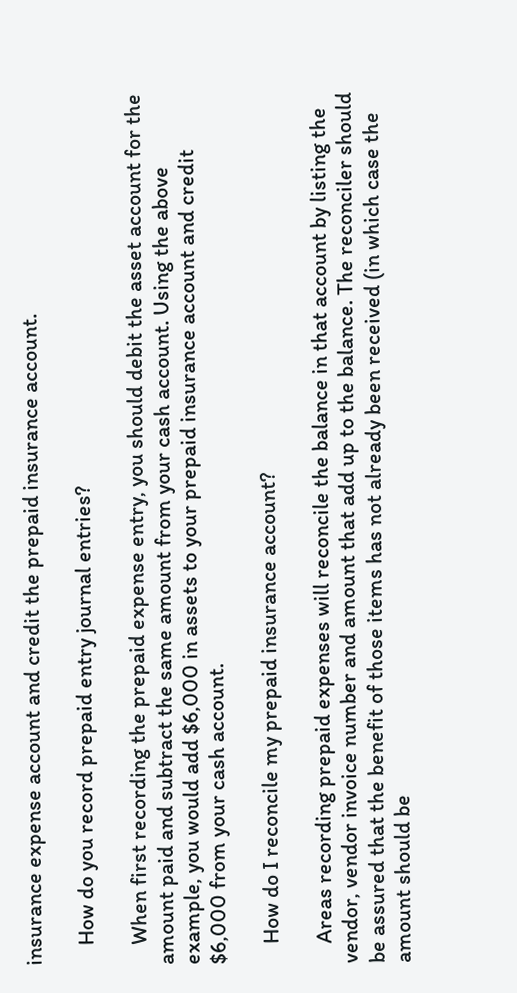insurance expense account and credit the prepaid insurance account.

    How do you record prepaid entry journal entries?

    When first recording the prepaid expense entry, you should debit the asset account for the amount paid and subtract the same amount from your cash account. Using the above example, you would add $6,000 in assets to your prepaid insurance account and credit $6,000 from your cash account.

    How do I reconcile my prepaid insurance account?

    Areas recording prepaid expenses will reconcile the balance in that account by listing the vendor, vendor invoice number and amount that add up to the balance. The reconciler should be assured that the benefit of those items has not already been received (in which case the amount should be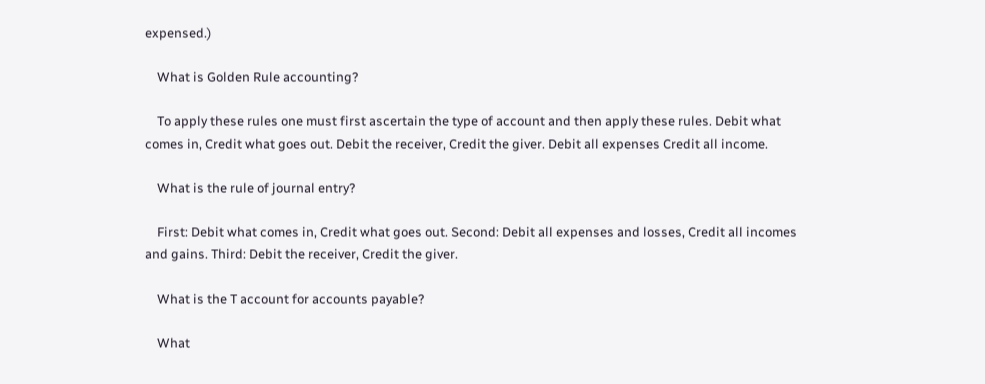expensed.)

    What is Golden Rule accounting?

    To apply these rules one must first ascertain the type of account and then apply these rules. Debit what comes in, Credit what goes out. Debit the receiver, Credit the giver. Debit all expenses Credit all income.

    What is the rule of journal entry?

    First: Debit what comes in, Credit what goes out. Second: Debit all expenses and losses, Credit all incomes and gains. Third: Debit the receiver, Credit the giver.

    What is the T account for accounts payable?

    What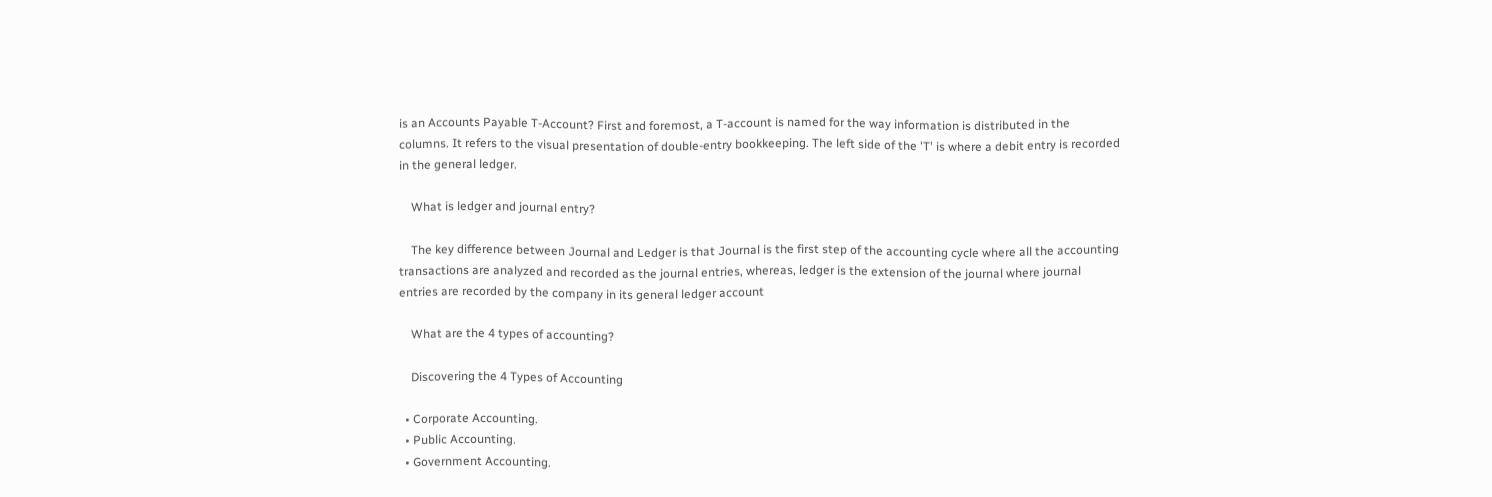is an Accounts Payable T-Account? First and foremost, a T-account is named for the way information is distributed in the columns. It refers to the visual presentation of double-entry bookkeeping. The left side of the 'T' is where a debit entry is recorded in the general ledger.

    What is ledger and journal entry?

    The key difference between Journal and Ledger is that Journal is the first step of the accounting cycle where all the accounting transactions are analyzed and recorded as the journal entries, whereas, ledger is the extension of the journal where journal entries are recorded by the company in its general ledger account

    What are the 4 types of accounting?

    Discovering the 4 Types of Accounting

  • Corporate Accounting.
  • Public Accounting.
  • Government Accounting.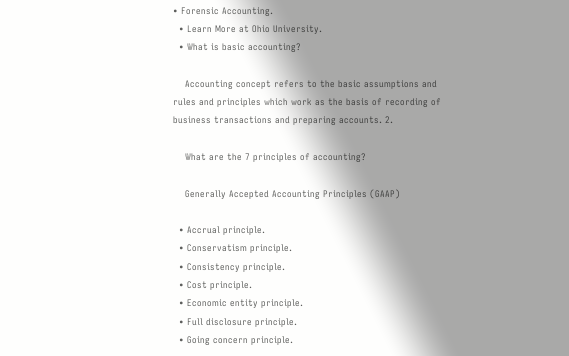• Forensic Accounting.
  • Learn More at Ohio University.
  • What is basic accounting?

    Accounting concept refers to the basic assumptions and rules and principles which work as the basis of recording of business transactions and preparing accounts. 2.

    What are the 7 principles of accounting?

    Generally Accepted Accounting Principles (GAAP)

  • Accrual principle.
  • Conservatism principle.
  • Consistency principle.
  • Cost principle.
  • Economic entity principle.
  • Full disclosure principle.
  • Going concern principle.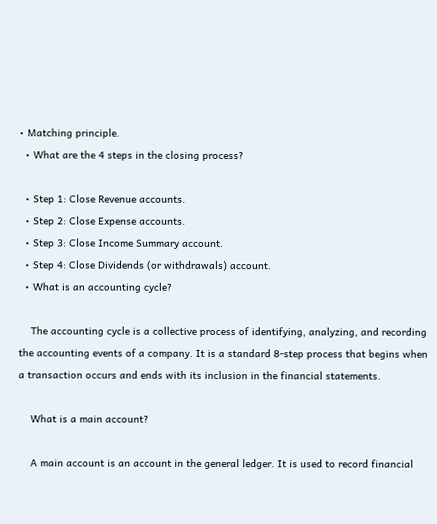• Matching principle.
  • What are the 4 steps in the closing process?

  • Step 1: Close Revenue accounts.
  • Step 2: Close Expense accounts.
  • Step 3: Close Income Summary account.
  • Step 4: Close Dividends (or withdrawals) account.
  • What is an accounting cycle?

    The accounting cycle is a collective process of identifying, analyzing, and recording the accounting events of a company. It is a standard 8-step process that begins when a transaction occurs and ends with its inclusion in the financial statements.

    What is a main account?

    A main account is an account in the general ledger. It is used to record financial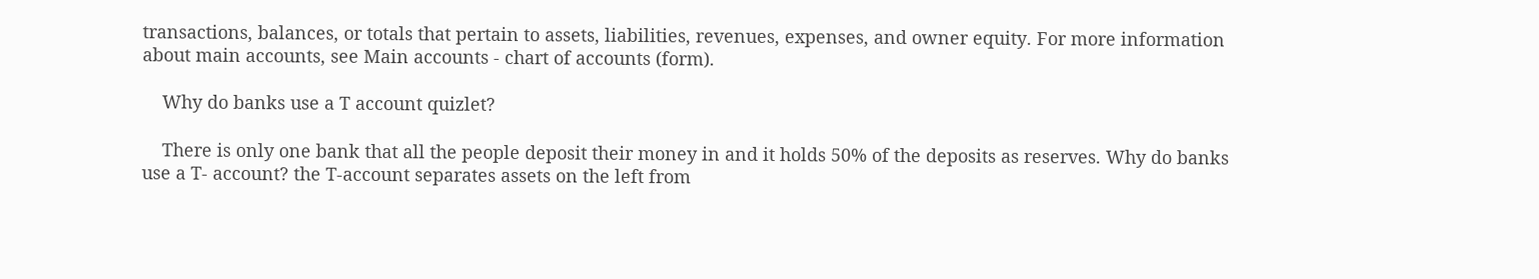transactions, balances, or totals that pertain to assets, liabilities, revenues, expenses, and owner equity. For more information about main accounts, see Main accounts - chart of accounts (form).

    Why do banks use a T account quizlet?

    There is only one bank that all the people deposit their money in and it holds 50% of the deposits as reserves. Why do banks use a T- account? the T-account separates assets on the left from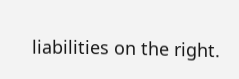liabilities on the right.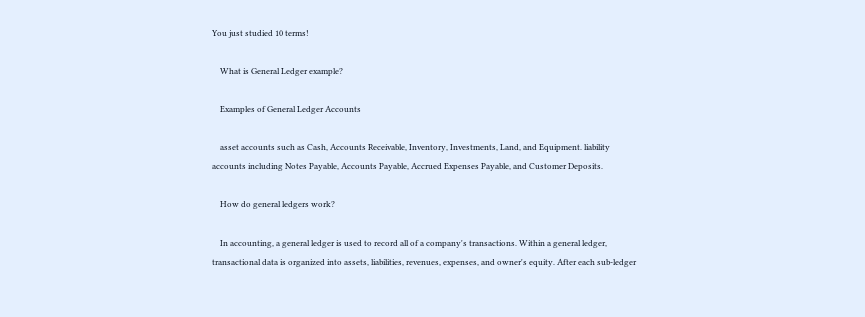You just studied 10 terms!

    What is General Ledger example?

    Examples of General Ledger Accounts

    asset accounts such as Cash, Accounts Receivable, Inventory, Investments, Land, and Equipment. liability accounts including Notes Payable, Accounts Payable, Accrued Expenses Payable, and Customer Deposits.

    How do general ledgers work?

    In accounting, a general ledger is used to record all of a company's transactions. Within a general ledger, transactional data is organized into assets, liabilities, revenues, expenses, and owner's equity. After each sub-ledger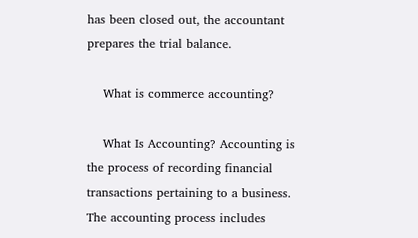has been closed out, the accountant prepares the trial balance.

    What is commerce accounting?

    What Is Accounting? Accounting is the process of recording financial transactions pertaining to a business. The accounting process includes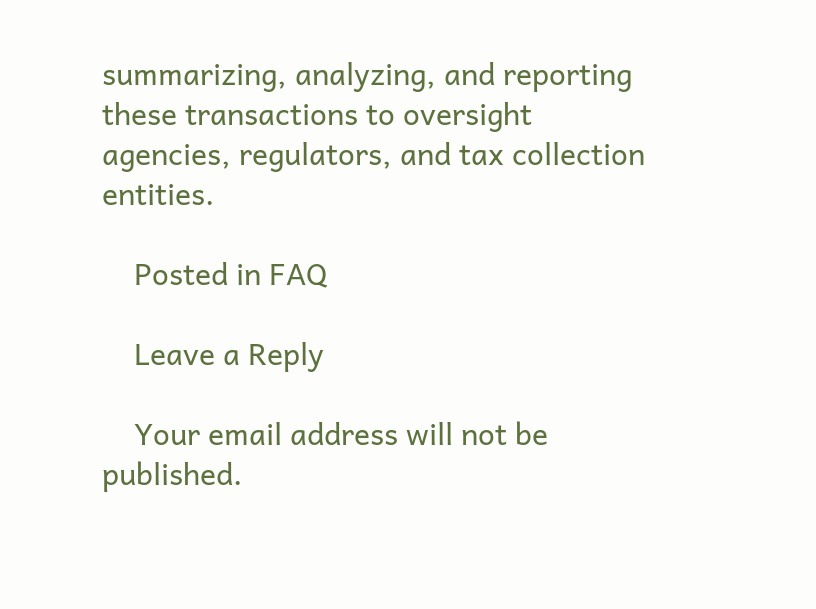summarizing, analyzing, and reporting these transactions to oversight agencies, regulators, and tax collection entities.

    Posted in FAQ

    Leave a Reply

    Your email address will not be published.